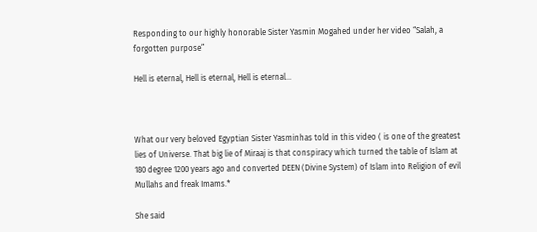Responding to our highly honorable Sister Yasmin Mogahed under her video “Salah, a forgotten purpose”

Hell is eternal, Hell is eternal, Hell is eternal…



What our very beloved Egyptian Sister Yasminhas told in this video ( is one of the greatest lies of Universe. That big lie of Miraaj is that conspiracy which turned the table of Islam at 180 degree 1200 years ago and converted DEEN (Divine System) of Islam into Religion of evil Mullahs and freak Imams.*

She said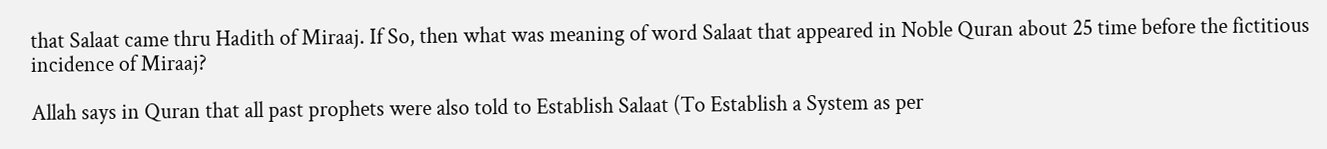that Salaat came thru Hadith of Miraaj. If So, then what was meaning of word Salaat that appeared in Noble Quran about 25 time before the fictitious incidence of Miraaj?

Allah says in Quran that all past prophets were also told to Establish Salaat (To Establish a System as per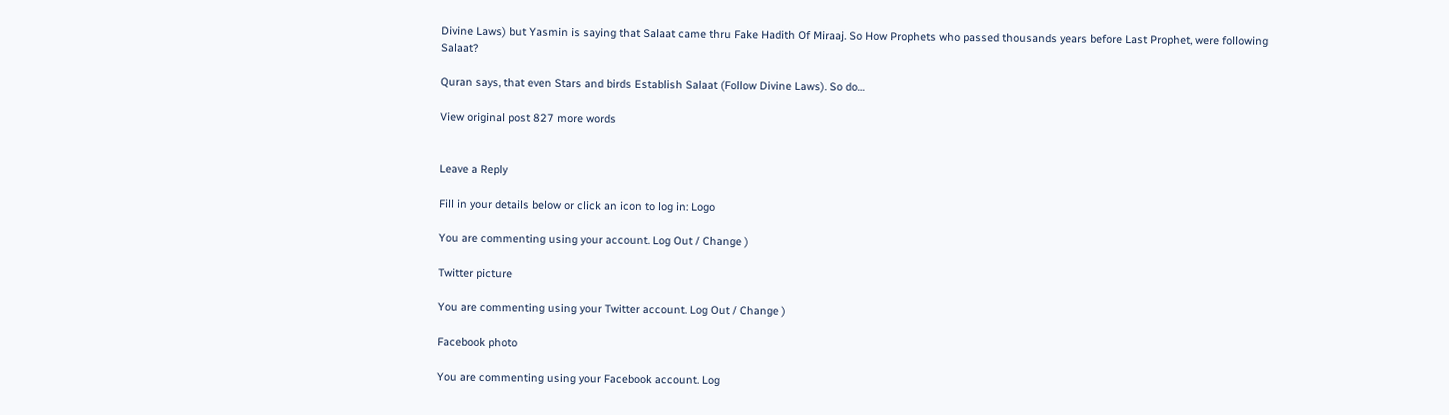Divine Laws) but Yasmin is saying that Salaat came thru Fake Hadith Of Miraaj. So How Prophets who passed thousands years before Last Prophet, were following Salaat?

Quran says, that even Stars and birds Establish Salaat (Follow Divine Laws). So do…

View original post 827 more words


Leave a Reply

Fill in your details below or click an icon to log in: Logo

You are commenting using your account. Log Out / Change )

Twitter picture

You are commenting using your Twitter account. Log Out / Change )

Facebook photo

You are commenting using your Facebook account. Log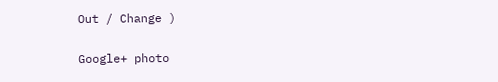Out / Change )

Google+ photo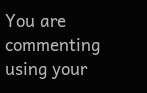You are commenting using your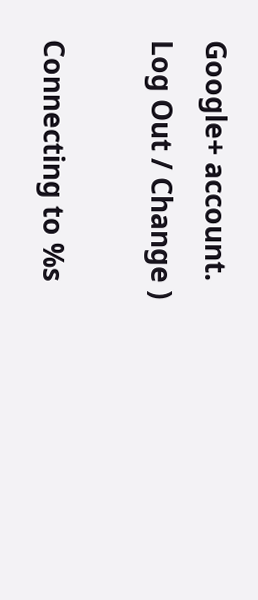Google+ account. Log Out / Change )

Connecting to %s